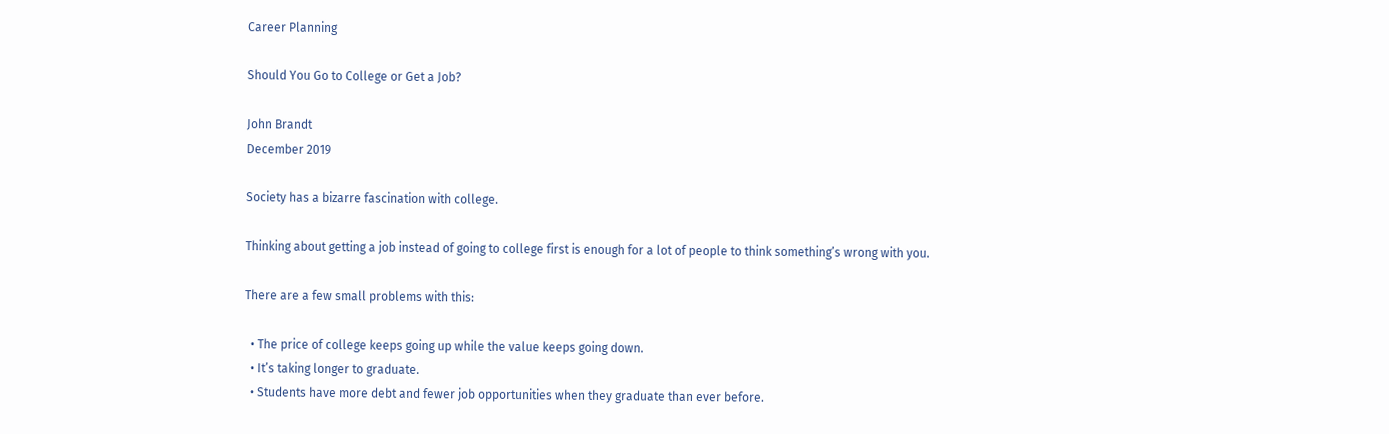Career Planning

Should You Go to College or Get a Job?

John Brandt
December 2019

Society has a bizarre fascination with college.

Thinking about getting a job instead of going to college first is enough for a lot of people to think something’s wrong with you.

There are a few small problems with this:

  • The price of college keeps going up while the value keeps going down.
  • It’s taking longer to graduate.
  • Students have more debt and fewer job opportunities when they graduate than ever before.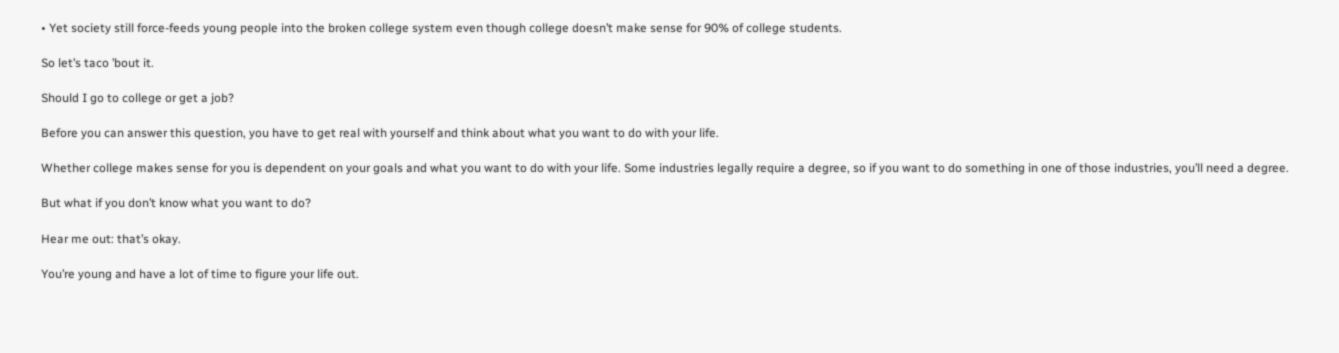• Yet society still force-feeds young people into the broken college system even though college doesn’t make sense for 90% of college students.

So let’s taco ’bout it.

Should I go to college or get a job?

Before you can answer this question, you have to get real with yourself and think about what you want to do with your life.

Whether college makes sense for you is dependent on your goals and what you want to do with your life. Some industries legally require a degree, so if you want to do something in one of those industries, you’ll need a degree.

But what if you don’t know what you want to do?

Hear me out: that’s okay.

You’re young and have a lot of time to figure your life out.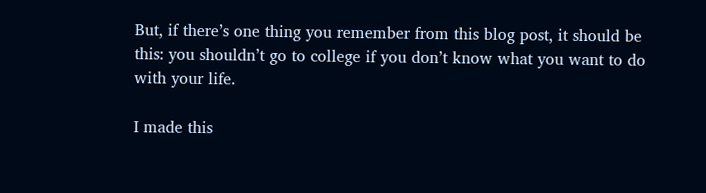But, if there’s one thing you remember from this blog post, it should be this: you shouldn’t go to college if you don’t know what you want to do with your life.

I made this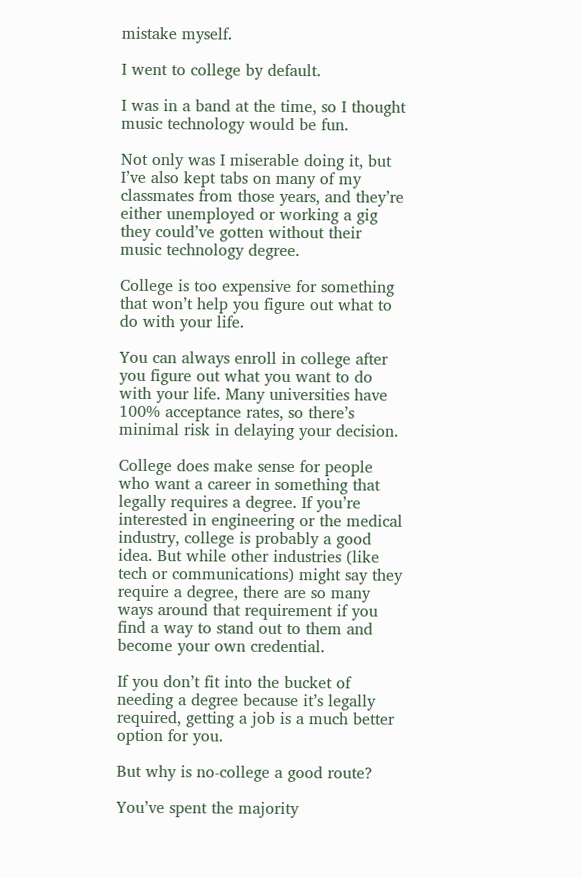mistake myself.

I went to college by default.

I was in a band at the time, so I thought music technology would be fun.

Not only was I miserable doing it, but I’ve also kept tabs on many of my classmates from those years, and they’re either unemployed or working a gig they could’ve gotten without their music technology degree.

College is too expensive for something that won’t help you figure out what to do with your life.

You can always enroll in college after you figure out what you want to do with your life. Many universities have 100% acceptance rates, so there’s minimal risk in delaying your decision.

College does make sense for people who want a career in something that legally requires a degree. If you’re interested in engineering or the medical industry, college is probably a good idea. But while other industries (like tech or communications) might say they require a degree, there are so many ways around that requirement if you find a way to stand out to them and become your own credential.

If you don’t fit into the bucket of needing a degree because it’s legally required, getting a job is a much better option for you.

But why is no-college a good route?

You’ve spent the majority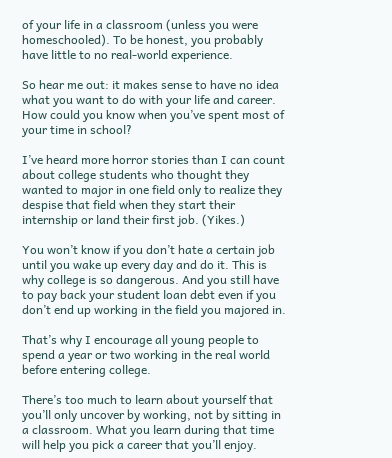of your life in a classroom (unless you were homeschooled). To be honest, you probably have little to no real-world experience.

So hear me out: it makes sense to have no idea what you want to do with your life and career. How could you know when you’ve spent most of your time in school?

I’ve heard more horror stories than I can count about college students who thought they wanted to major in one field only to realize they despise that field when they start their internship or land their first job. (Yikes.)

You won’t know if you don’t hate a certain job until you wake up every day and do it. This is why college is so dangerous. And you still have to pay back your student loan debt even if you don’t end up working in the field you majored in.

That’s why I encourage all young people to spend a year or two working in the real world before entering college.

There’s too much to learn about yourself that you’ll only uncover by working, not by sitting in a classroom. What you learn during that time will help you pick a career that you’ll enjoy.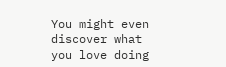You might even discover what you love doing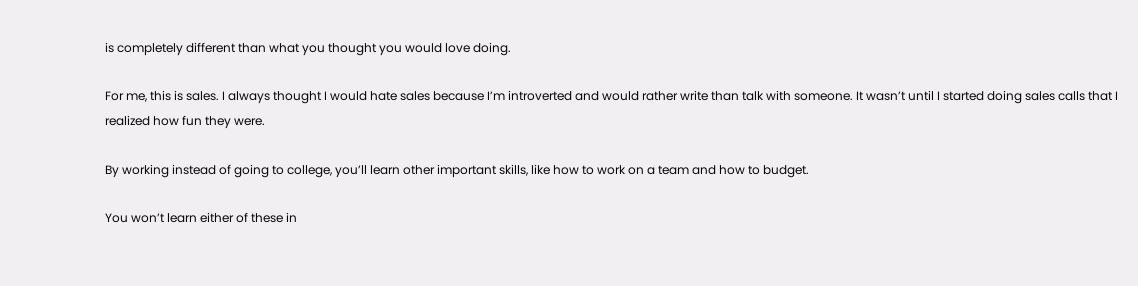is completely different than what you thought you would love doing.

For me, this is sales. I always thought I would hate sales because I’m introverted and would rather write than talk with someone. It wasn’t until I started doing sales calls that I realized how fun they were.

By working instead of going to college, you’ll learn other important skills, like how to work on a team and how to budget.

You won’t learn either of these in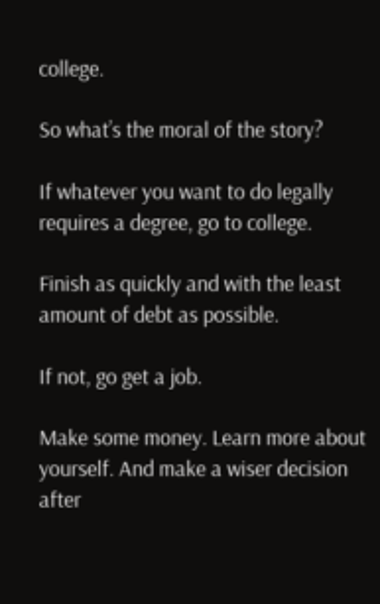college.

So what’s the moral of the story?

If whatever you want to do legally requires a degree, go to college.

Finish as quickly and with the least amount of debt as possible.

If not, go get a job.

Make some money. Learn more about yourself. And make a wiser decision after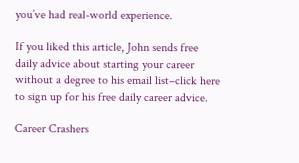you’ve had real-world experience.

If you liked this article, John sends free daily advice about starting your career without a degree to his email list–click here to sign up for his free daily career advice.

Career Crashers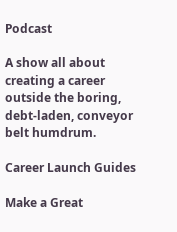Podcast

A show all about creating a career outside the boring, debt-laden, conveyor belt humdrum.

Career Launch Guides

Make a Great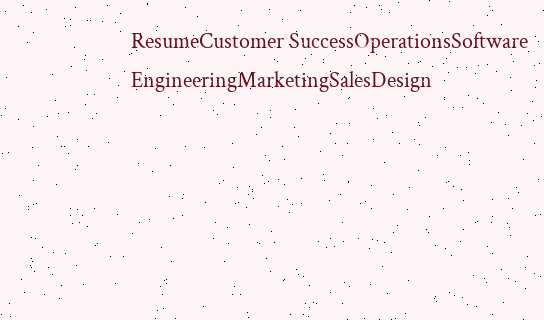ResumeCustomer SuccessOperationsSoftware EngineeringMarketingSalesDesign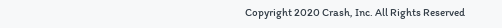Copyright 2020 Crash, Inc. All Rights Reserved